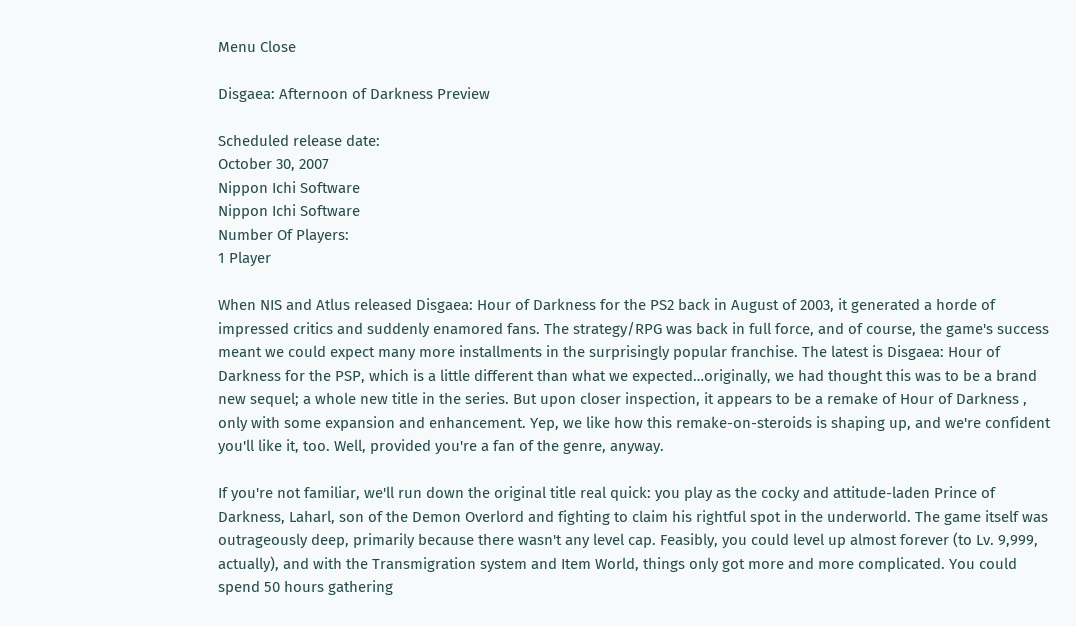Menu Close

Disgaea: Afternoon of Darkness Preview

Scheduled release date:
October 30, 2007
Nippon Ichi Software
Nippon Ichi Software
Number Of Players:
1 Player

When NIS and Atlus released Disgaea: Hour of Darkness for the PS2 back in August of 2003, it generated a horde of impressed critics and suddenly enamored fans. The strategy/RPG was back in full force, and of course, the game's success meant we could expect many more installments in the surprisingly popular franchise. The latest is Disgaea: Hour of Darkness for the PSP, which is a little different than what we expected…originally, we had thought this was to be a brand new sequel; a whole new title in the series. But upon closer inspection, it appears to be a remake of Hour of Darkness , only with some expansion and enhancement. Yep, we like how this remake-on-steroids is shaping up, and we're confident you'll like it, too. Well, provided you're a fan of the genre, anyway.

If you're not familiar, we'll run down the original title real quick: you play as the cocky and attitude-laden Prince of Darkness, Laharl, son of the Demon Overlord and fighting to claim his rightful spot in the underworld. The game itself was outrageously deep, primarily because there wasn't any level cap. Feasibly, you could level up almost forever (to Lv. 9,999, actually), and with the Transmigration system and Item World, things only got more and more complicated. You could spend 50 hours gathering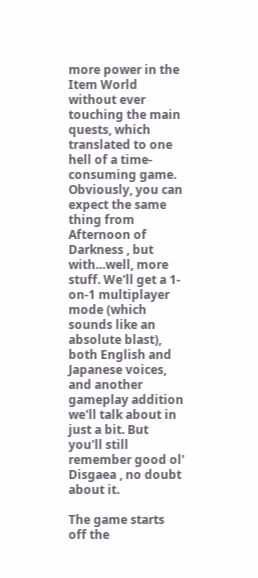more power in the Item World without ever touching the main quests, which translated to one hell of a time-consuming game. Obviously, you can expect the same thing from Afternoon of Darkness , but with…well, more stuff. We'll get a 1-on-1 multiplayer mode (which sounds like an absolute blast), both English and Japanese voices, and another gameplay addition we'll talk about in just a bit. But you'll still remember good ol' Disgaea , no doubt about it.

The game starts off the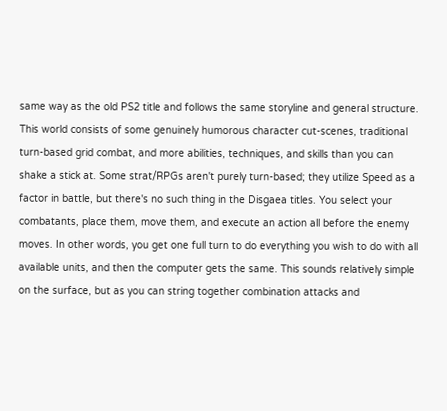same way as the old PS2 title and follows the same storyline and general structure. This world consists of some genuinely humorous character cut-scenes, traditional turn-based grid combat, and more abilities, techniques, and skills than you can shake a stick at. Some strat/RPGs aren't purely turn-based; they utilize Speed as a factor in battle, but there's no such thing in the Disgaea titles. You select your combatants, place them, move them, and execute an action all before the enemy moves. In other words, you get one full turn to do everything you wish to do with all available units, and then the computer gets the same. This sounds relatively simple on the surface, but as you can string together combination attacks and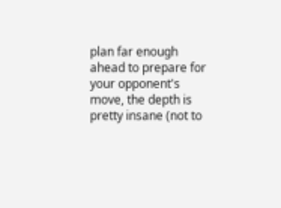plan far enough ahead to prepare for your opponent's move, the depth is pretty insane (not to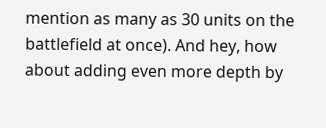mention as many as 30 units on the battlefield at once). And hey, how about adding even more depth by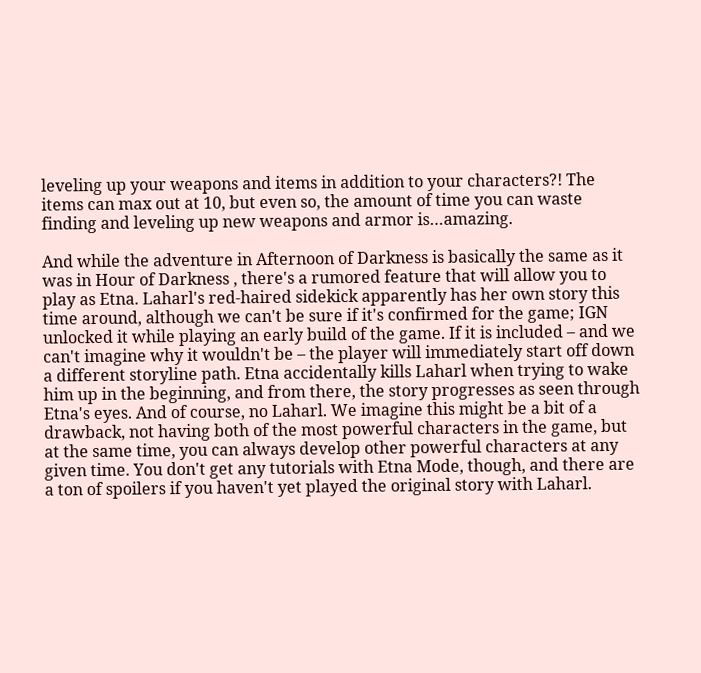leveling up your weapons and items in addition to your characters?! The items can max out at 10, but even so, the amount of time you can waste finding and leveling up new weapons and armor is…amazing.

And while the adventure in Afternoon of Darkness is basically the same as it was in Hour of Darkness , there's a rumored feature that will allow you to play as Etna. Laharl's red-haired sidekick apparently has her own story this time around, although we can't be sure if it's confirmed for the game; IGN unlocked it while playing an early build of the game. If it is included – and we can't imagine why it wouldn't be – the player will immediately start off down a different storyline path. Etna accidentally kills Laharl when trying to wake him up in the beginning, and from there, the story progresses as seen through Etna's eyes. And of course, no Laharl. We imagine this might be a bit of a drawback, not having both of the most powerful characters in the game, but at the same time, you can always develop other powerful characters at any given time. You don't get any tutorials with Etna Mode, though, and there are a ton of spoilers if you haven't yet played the original story with Laharl.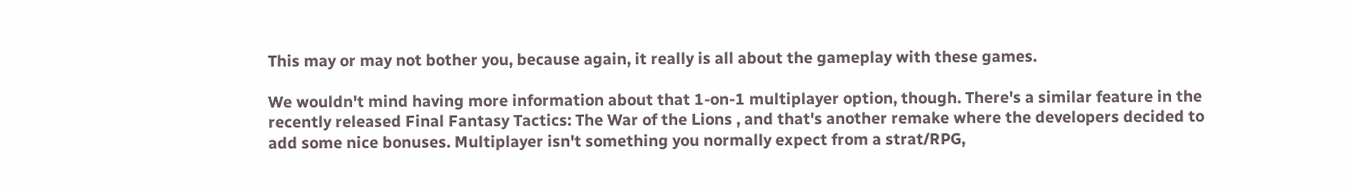This may or may not bother you, because again, it really is all about the gameplay with these games.

We wouldn't mind having more information about that 1-on-1 multiplayer option, though. There's a similar feature in the recently released Final Fantasy Tactics: The War of the Lions , and that's another remake where the developers decided to add some nice bonuses. Multiplayer isn't something you normally expect from a strat/RPG,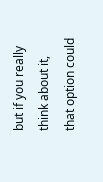but if you really think about it, that option could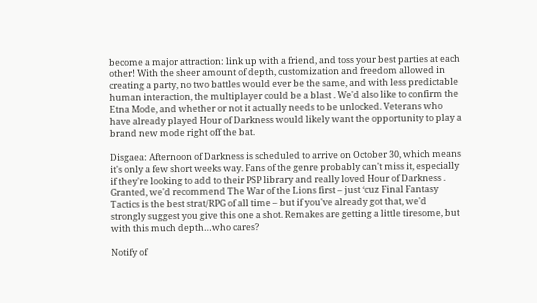become a major attraction: link up with a friend, and toss your best parties at each other! With the sheer amount of depth, customization and freedom allowed in creating a party, no two battles would ever be the same, and with less predictable human interaction, the multiplayer could be a blast . We'd also like to confirm the Etna Mode, and whether or not it actually needs to be unlocked. Veterans who have already played Hour of Darkness would likely want the opportunity to play a brand new mode right off the bat.

Disgaea: Afternoon of Darkness is scheduled to arrive on October 30, which means it's only a few short weeks way. Fans of the genre probably can't miss it, especially if they're looking to add to their PSP library and really loved Hour of Darkness . Granted, we'd recommend The War of the Lions first – just ‘cuz Final Fantasy Tactics is the best strat/RPG of all time – but if you've already got that, we'd strongly suggest you give this one a shot. Remakes are getting a little tiresome, but with this much depth…who cares?

Notify of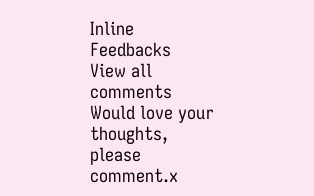Inline Feedbacks
View all comments
Would love your thoughts, please comment.x